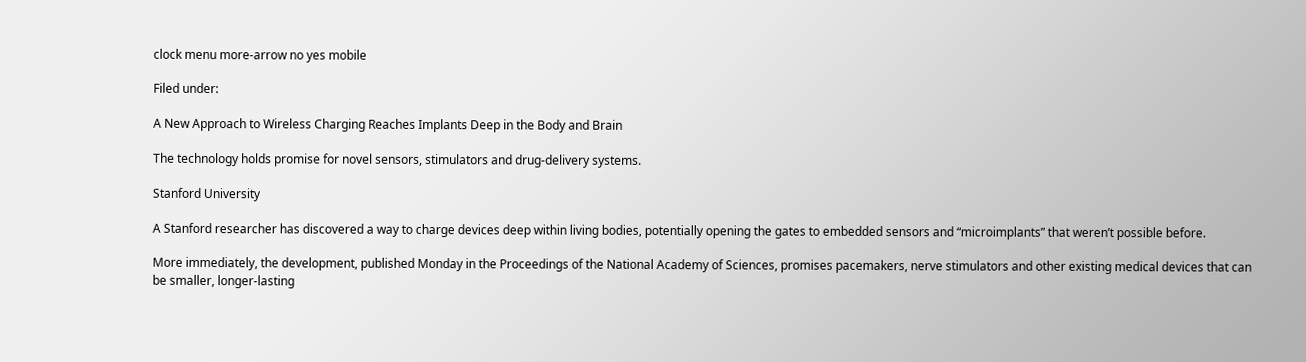clock menu more-arrow no yes mobile

Filed under:

A New Approach to Wireless Charging Reaches Implants Deep in the Body and Brain

The technology holds promise for novel sensors, stimulators and drug-delivery systems.

Stanford University

A Stanford researcher has discovered a way to charge devices deep within living bodies, potentially opening the gates to embedded sensors and “microimplants” that weren’t possible before.

More immediately, the development, published Monday in the Proceedings of the National Academy of Sciences, promises pacemakers, nerve stimulators and other existing medical devices that can be smaller, longer-lasting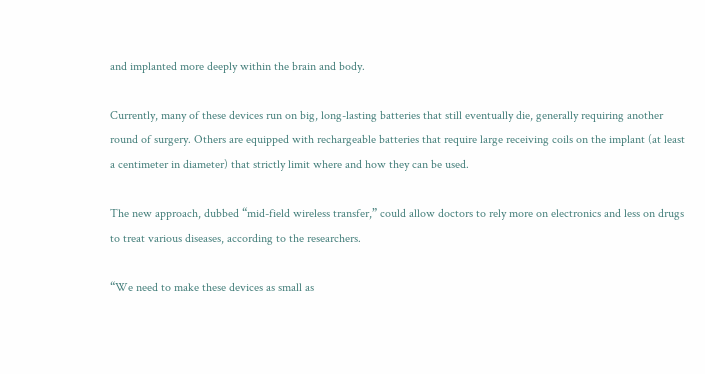and implanted more deeply within the brain and body.

Currently, many of these devices run on big, long-lasting batteries that still eventually die, generally requiring another round of surgery. Others are equipped with rechargeable batteries that require large receiving coils on the implant (at least a centimeter in diameter) that strictly limit where and how they can be used.

The new approach, dubbed “mid-field wireless transfer,” could allow doctors to rely more on electronics and less on drugs to treat various diseases, according to the researchers.

“We need to make these devices as small as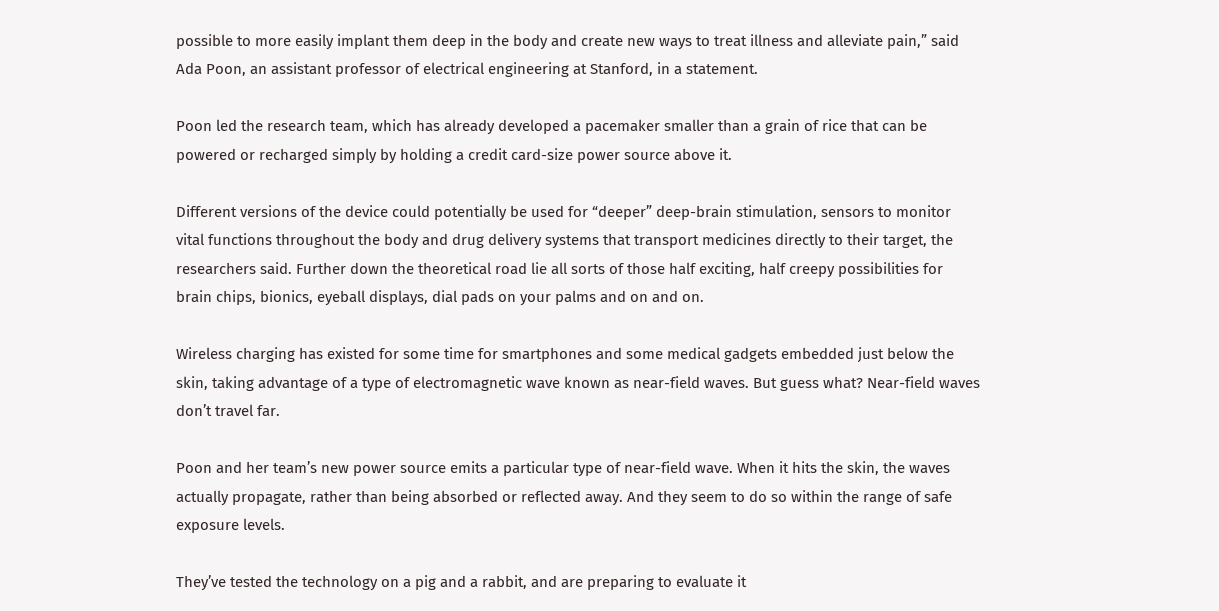possible to more easily implant them deep in the body and create new ways to treat illness and alleviate pain,” said Ada Poon, an assistant professor of electrical engineering at Stanford, in a statement.

Poon led the research team, which has already developed a pacemaker smaller than a grain of rice that can be powered or recharged simply by holding a credit card-size power source above it.

Different versions of the device could potentially be used for “deeper” deep-brain stimulation, sensors to monitor vital functions throughout the body and drug delivery systems that transport medicines directly to their target, the researchers said. Further down the theoretical road lie all sorts of those half exciting, half creepy possibilities for brain chips, bionics, eyeball displays, dial pads on your palms and on and on.

Wireless charging has existed for some time for smartphones and some medical gadgets embedded just below the skin, taking advantage of a type of electromagnetic wave known as near-field waves. But guess what? Near-field waves don’t travel far.

Poon and her team’s new power source emits a particular type of near-field wave. When it hits the skin, the waves actually propagate, rather than being absorbed or reflected away. And they seem to do so within the range of safe exposure levels.

They’ve tested the technology on a pig and a rabbit, and are preparing to evaluate it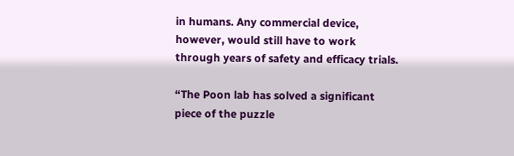in humans. Any commercial device, however, would still have to work through years of safety and efficacy trials.

“The Poon lab has solved a significant piece of the puzzle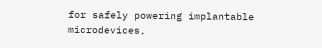for safely powering implantable microdevices,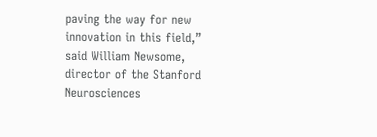paving the way for new innovation in this field,” said William Newsome, director of the Stanford Neurosciences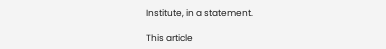Institute, in a statement.

This article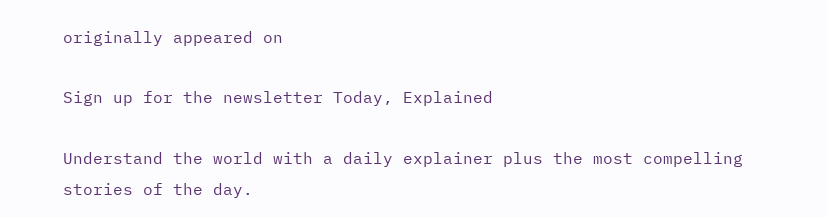originally appeared on

Sign up for the newsletter Today, Explained

Understand the world with a daily explainer plus the most compelling stories of the day.